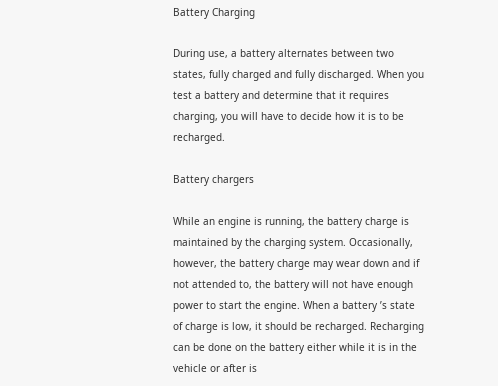Battery Charging

During use, a battery alternates between two states, fully charged and fully discharged. When you test a battery and determine that it requires charging, you will have to decide how it is to be recharged.

Battery chargers

While an engine is running, the battery charge is maintained by the charging system. Occasionally, however, the battery charge may wear down and if not attended to, the battery will not have enough power to start the engine. When a battery ’s state of charge is low, it should be recharged. Recharging can be done on the battery either while it is in the vehicle or after is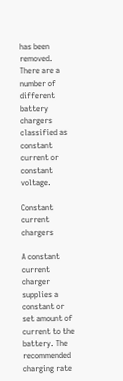has been removed. There are a number of different battery chargers classified as constant current or constant voltage.

Constant current chargers

A constant current charger supplies a constant or set amount of current to the battery. The recommended charging rate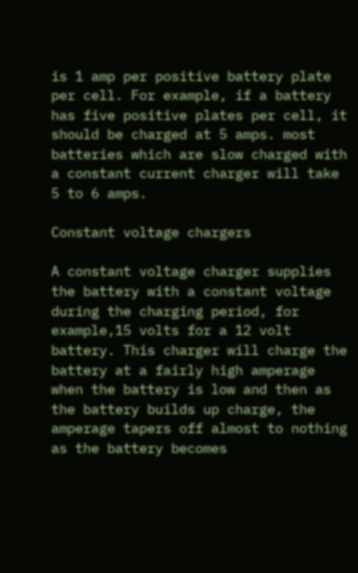is 1 amp per positive battery plate per cell. For example, if a battery has five positive plates per cell, it should be charged at 5 amps. most batteries which are slow charged with a constant current charger will take 5 to 6 amps.

Constant voltage chargers

A constant voltage charger supplies the battery with a constant voltage during the charging period, for example,15 volts for a 12 volt battery. This charger will charge the battery at a fairly high amperage when the battery is low and then as the battery builds up charge, the amperage tapers off almost to nothing as the battery becomes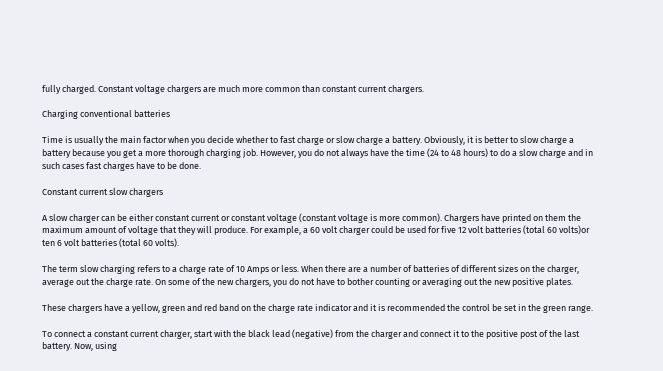fully charged. Constant voltage chargers are much more common than constant current chargers.

Charging conventional batteries

Time is usually the main factor when you decide whether to fast charge or slow charge a battery. Obviously, it is better to slow charge a battery because you get a more thorough charging job. However, you do not always have the time (24 to 48 hours) to do a slow charge and in such cases fast charges have to be done.

Constant current slow chargers

A slow charger can be either constant current or constant voltage (constant voltage is more common). Chargers have printed on them the maximum amount of voltage that they will produce. For example, a 60 volt charger could be used for five 12 volt batteries (total 60 volts)or ten 6 volt batteries (total 60 volts).

The term slow charging refers to a charge rate of 10 Amps or less. When there are a number of batteries of different sizes on the charger, average out the charge rate. On some of the new chargers, you do not have to bother counting or averaging out the new positive plates.

These chargers have a yellow, green and red band on the charge rate indicator and it is recommended the control be set in the green range.

To connect a constant current charger, start with the black lead (negative) from the charger and connect it to the positive post of the last battery. Now, using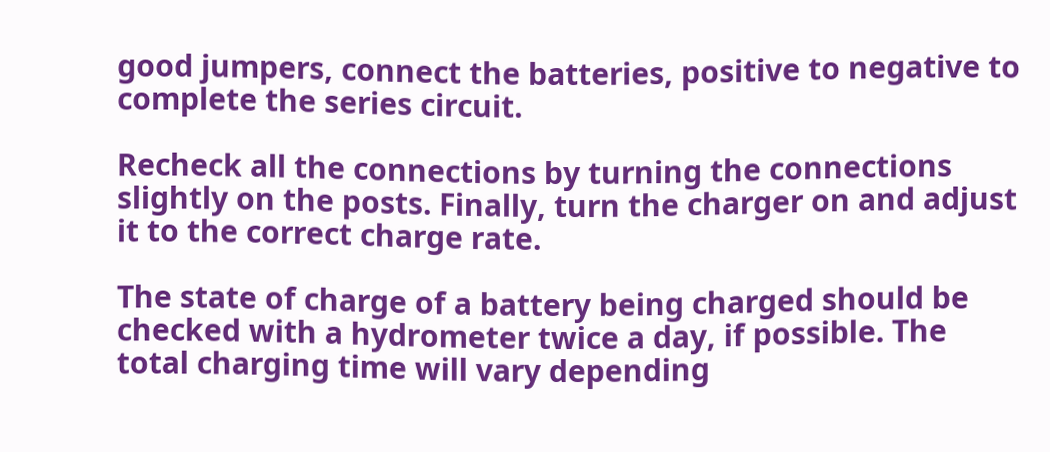good jumpers, connect the batteries, positive to negative to complete the series circuit.

Recheck all the connections by turning the connections slightly on the posts. Finally, turn the charger on and adjust it to the correct charge rate.

The state of charge of a battery being charged should be checked with a hydrometer twice a day, if possible. The total charging time will vary depending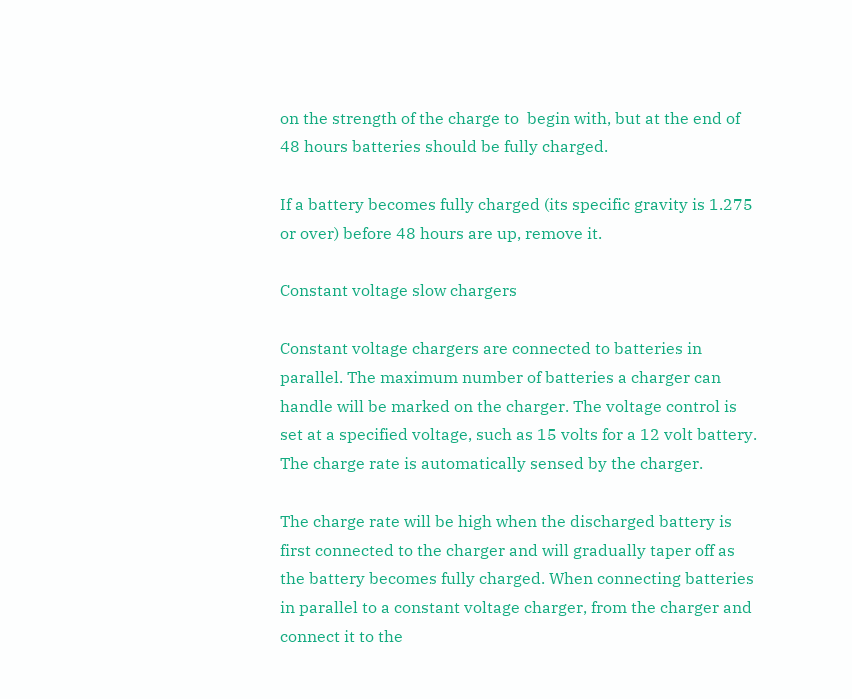on the strength of the charge to  begin with, but at the end of 48 hours batteries should be fully charged.

If a battery becomes fully charged (its specific gravity is 1.275 or over) before 48 hours are up, remove it.

Constant voltage slow chargers

Constant voltage chargers are connected to batteries in parallel. The maximum number of batteries a charger can handle will be marked on the charger. The voltage control is set at a specified voltage, such as 15 volts for a 12 volt battery. The charge rate is automatically sensed by the charger.

The charge rate will be high when the discharged battery is first connected to the charger and will gradually taper off as the battery becomes fully charged. When connecting batteries in parallel to a constant voltage charger, from the charger and connect it to the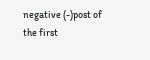negative (-)post of the first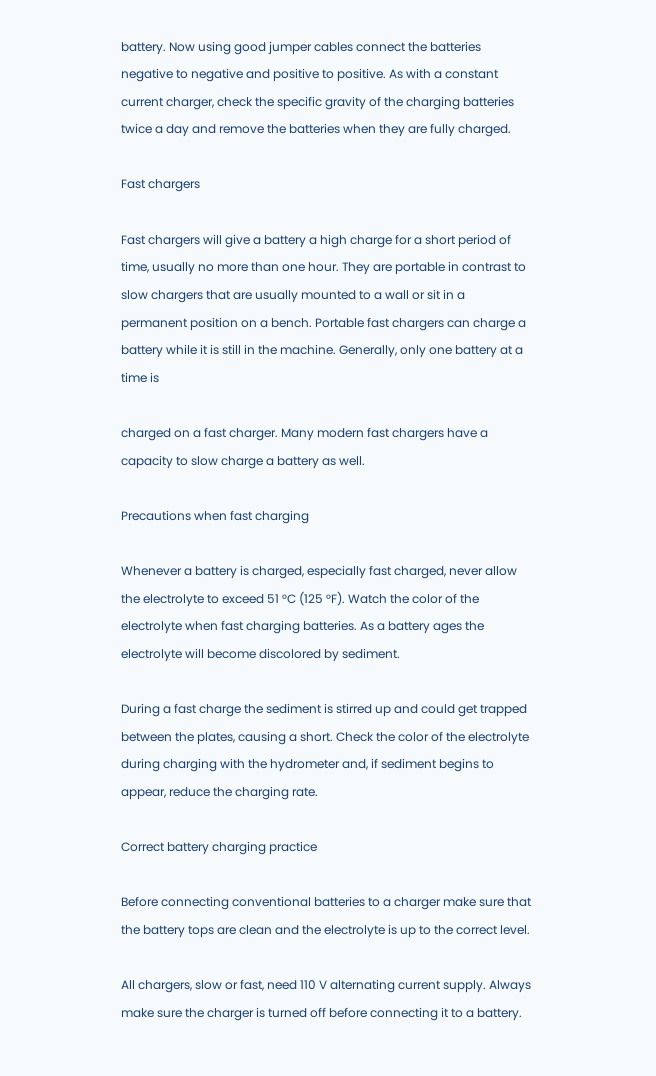battery. Now using good jumper cables connect the batteries negative to negative and positive to positive. As with a constant current charger, check the specific gravity of the charging batteries twice a day and remove the batteries when they are fully charged.

Fast chargers

Fast chargers will give a battery a high charge for a short period of time, usually no more than one hour. They are portable in contrast to slow chargers that are usually mounted to a wall or sit in a permanent position on a bench. Portable fast chargers can charge a battery while it is still in the machine. Generally, only one battery at a time is

charged on a fast charger. Many modern fast chargers have a capacity to slow charge a battery as well.

Precautions when fast charging

Whenever a battery is charged, especially fast charged, never allow the electrolyte to exceed 51 °C (125 °F). Watch the color of the electrolyte when fast charging batteries. As a battery ages the electrolyte will become discolored by sediment.

During a fast charge the sediment is stirred up and could get trapped between the plates, causing a short. Check the color of the electrolyte during charging with the hydrometer and, if sediment begins to appear, reduce the charging rate.

Correct battery charging practice

Before connecting conventional batteries to a charger make sure that the battery tops are clean and the electrolyte is up to the correct level.

All chargers, slow or fast, need 110 V alternating current supply. Always make sure the charger is turned off before connecting it to a battery.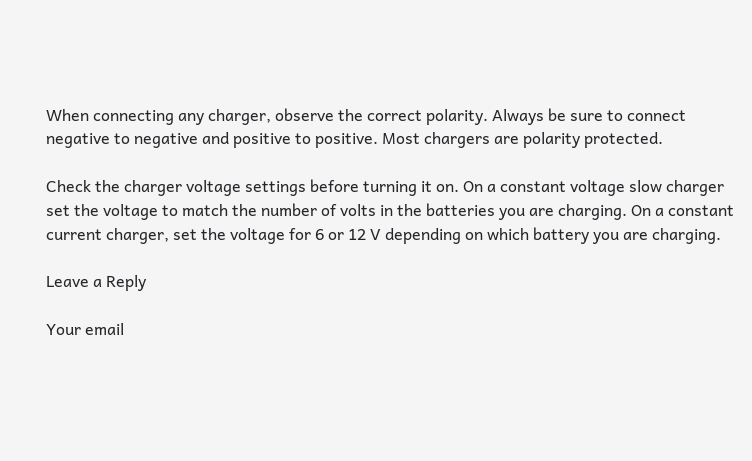When connecting any charger, observe the correct polarity. Always be sure to connect negative to negative and positive to positive. Most chargers are polarity protected.

Check the charger voltage settings before turning it on. On a constant voltage slow charger set the voltage to match the number of volts in the batteries you are charging. On a constant current charger, set the voltage for 6 or 12 V depending on which battery you are charging.

Leave a Reply

Your email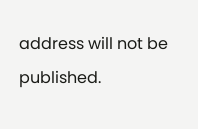address will not be published.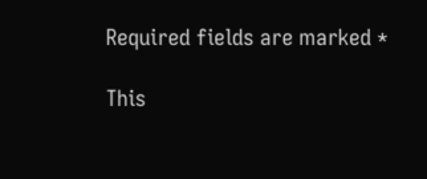Required fields are marked *

This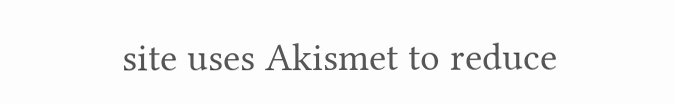site uses Akismet to reduce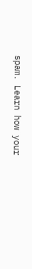spam. Learn how your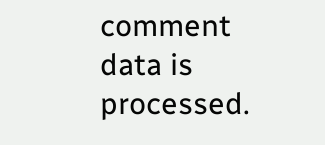comment data is processed.